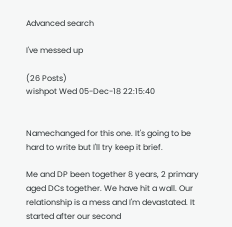Advanced search

I've messed up

(26 Posts)
wishpot Wed 05-Dec-18 22:15:40


Namechanged for this one. It's going to be hard to write but I'll try keep it brief.

Me and DP been together 8 years, 2 primary aged DCs together. We have hit a wall. Our relationship is a mess and I'm devastated. It started after our second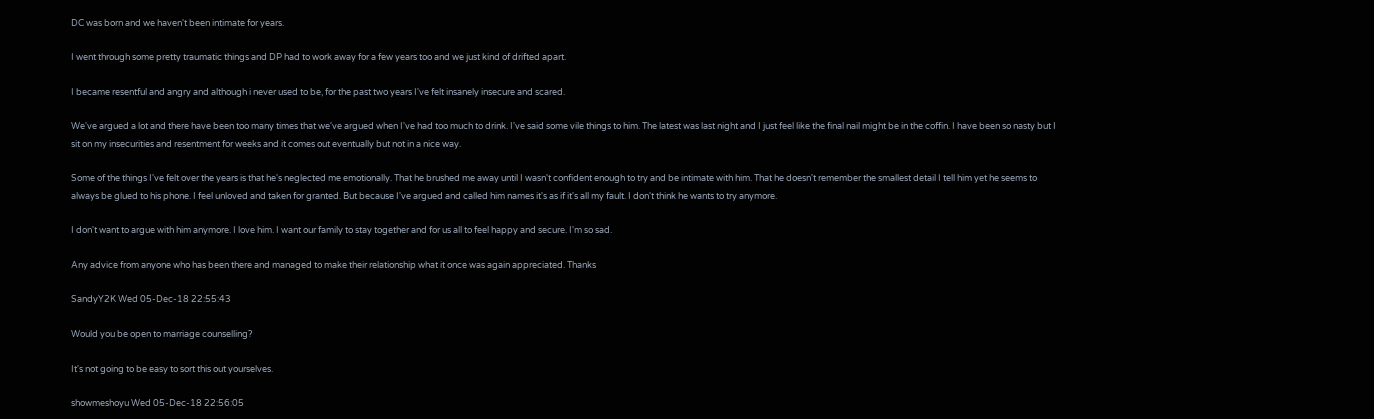DC was born and we haven't been intimate for years.

I went through some pretty traumatic things and DP had to work away for a few years too and we just kind of drifted apart.

I became resentful and angry and although i never used to be, for the past two years I've felt insanely insecure and scared.

We've argued a lot and there have been too many times that we've argued when I've had too much to drink. I've said some vile things to him. The latest was last night and I just feel like the final nail might be in the coffin. I have been so nasty but I sit on my insecurities and resentment for weeks and it comes out eventually but not in a nice way.

Some of the things I've felt over the years is that he's neglected me emotionally. That he brushed me away until I wasn't confident enough to try and be intimate with him. That he doesn't remember the smallest detail I tell him yet he seems to always be glued to his phone. I feel unloved and taken for granted. But because I've argued and called him names it's as if it's all my fault. I don't think he wants to try anymore.

I don't want to argue with him anymore. I love him. I want our family to stay together and for us all to feel happy and secure. I'm so sad.

Any advice from anyone who has been there and managed to make their relationship what it once was again appreciated. Thanks

SandyY2K Wed 05-Dec-18 22:55:43

Would you be open to marriage counselling?

It's not going to be easy to sort this out yourselves.

showmeshoyu Wed 05-Dec-18 22:56:05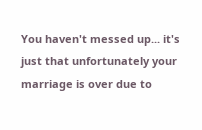You haven't messed up... it's just that unfortunately your marriage is over due to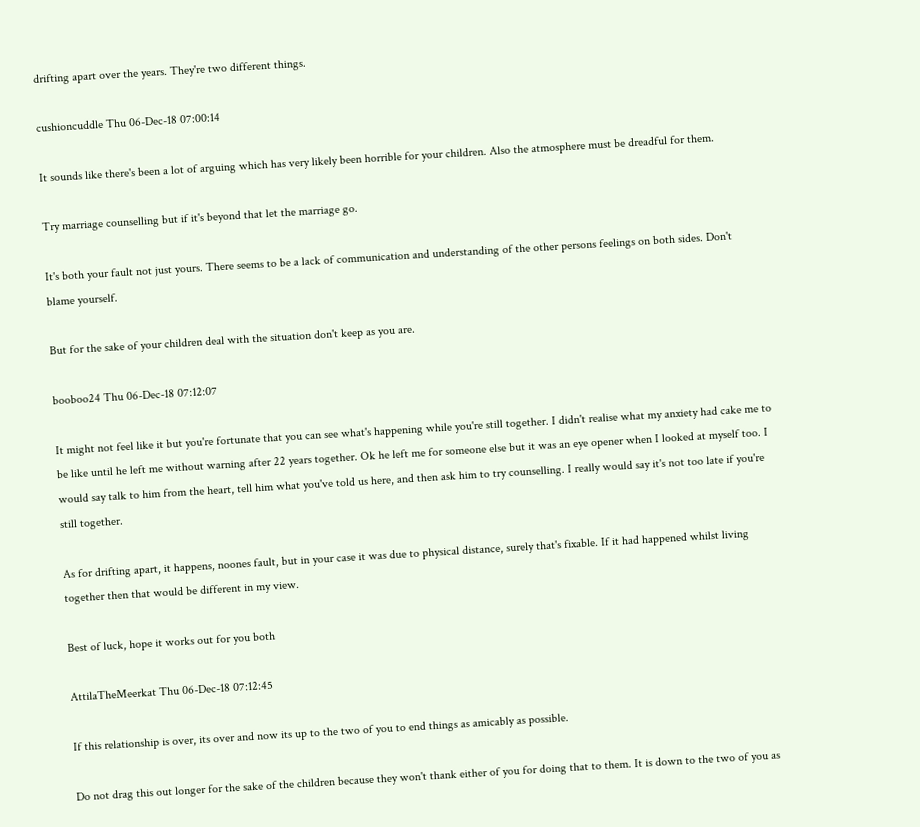drifting apart over the years. They're two different things.

cushioncuddle Thu 06-Dec-18 07:00:14

It sounds like there's been a lot of arguing which has very likely been horrible for your children. Also the atmosphere must be dreadful for them.

Try marriage counselling but if it's beyond that let the marriage go.

It's both your fault not just yours. There seems to be a lack of communication and understanding of the other persons feelings on both sides. Don't blame yourself.

But for the sake of your children deal with the situation don't keep as you are.

booboo24 Thu 06-Dec-18 07:12:07

It might not feel like it but you're fortunate that you can see what's happening while you're still together. I didn't realise what my anxiety had cake me to be like until he left me without warning after 22 years together. Ok he left me for someone else but it was an eye opener when I looked at myself too. I would say talk to him from the heart, tell him what you've told us here, and then ask him to try counselling. I really would say it's not too late if you're still together.

As for drifting apart, it happens, noones fault, but in your case it was due to physical distance, surely that's fixable. If it had happened whilst living together then that would be different in my view.

Best of luck, hope it works out for you both

AttilaTheMeerkat Thu 06-Dec-18 07:12:45

If this relationship is over, its over and now its up to the two of you to end things as amicably as possible.

Do not drag this out longer for the sake of the children because they won't thank either of you for doing that to them. It is down to the two of you as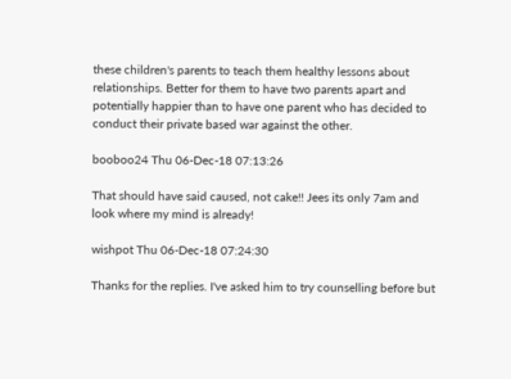these children's parents to teach them healthy lessons about relationships. Better for them to have two parents apart and potentially happier than to have one parent who has decided to conduct their private based war against the other.

booboo24 Thu 06-Dec-18 07:13:26

That should have said caused, not cake!! Jees its only 7am and look where my mind is already!

wishpot Thu 06-Dec-18 07:24:30

Thanks for the replies. I've asked him to try counselling before but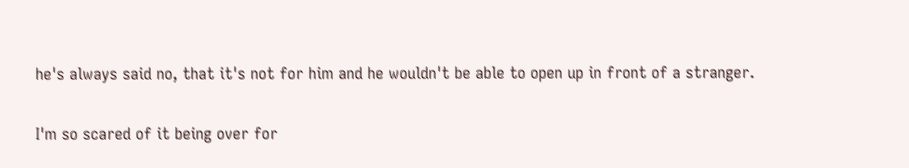he's always said no, that it's not for him and he wouldn't be able to open up in front of a stranger.

I'm so scared of it being over for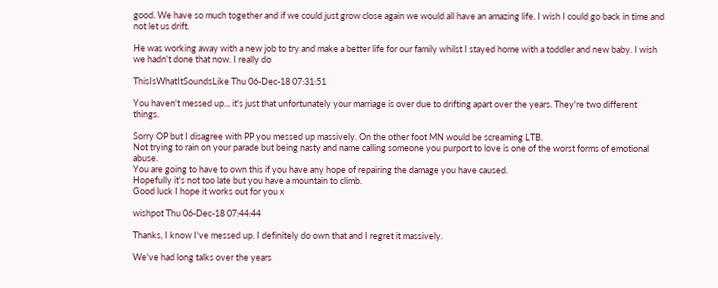good. We have so much together and if we could just grow close again we would all have an amazing life. I wish I could go back in time and not let us drift.

He was working away with a new job to try and make a better life for our family whilst I stayed home with a toddler and new baby. I wish we hadn't done that now. I really do

ThisIsWhatItSoundsLike Thu 06-Dec-18 07:31:51

You haven't messed up... it's just that unfortunately your marriage is over due to drifting apart over the years. They're two different things.

Sorry OP but I disagree with PP you messed up massively. On the other foot MN would be screaming LTB.
Not trying to rain on your parade but being nasty and name calling someone you purport to love is one of the worst forms of emotional abuse.
You are going to have to own this if you have any hope of repairing the damage you have caused.
Hopefully it's not too late but you have a mountain to climb.
Good luck I hope it works out for you x

wishpot Thu 06-Dec-18 07:44:44

Thanks, I know I've messed up. I definitely do own that and I regret it massively.

We've had long talks over the years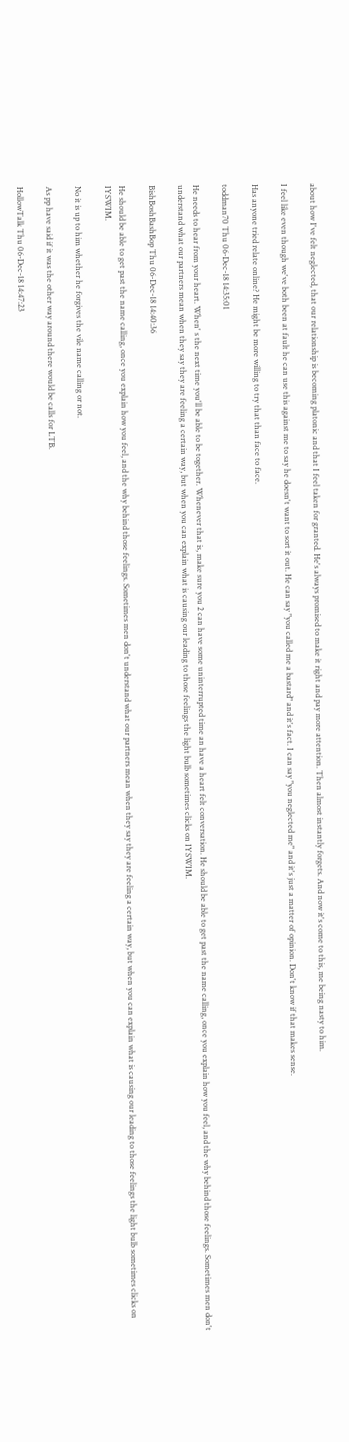about how I've felt neglected, that our relationship is becoming platonic and that I feel taken for granted. He's always promised to make it right and pay more attention. Then almost instantly forgets. And now it's come to this, me being nasty to him.

I feel like even though we've both been at fault he can use this against me to say he doesn't want to sort it out. He can say "you called me a bastard" and it's fact. I can say "you neglected me" and it's just a matter of opinion. Don't know if that makes sense.

Has anyone tried relate online? He might be more willing to try that than face to face.

toddman70 Thu 06-Dec-18 14:35:01

He needs to hear from your heart. When' s the next time you'll be able to be together. Whenever that is, make sure you 2 can have some uninterrupted time an have a heart felt conversation. He should be able to get past the name calling, once you explain how you feel, and the why behind those feelings. Sometimes men don't understand what our partners mean when they say they are feeling a certain way, but when you can explain what is causing our leading to those feelings the light bulb sometimes clicks on IYSWIM.

BishBoshBashBop Thu 06-Dec-18 14:40:36

He should be able to get past the name calling, once you explain how you feel, and the why behind those feelings. Sometimes men don't understand what our partners mean when they say they are feeling a certain way, but when you can explain what is causing our leading to those feelings the light bulb sometimes clicks on IYSWIM.

No it is up to him whether he forgives the vile name calling or not.

As pp have said if it was the other way around there would be calls for LTB.

HollowTalk Thu 06-Dec-18 14:47:23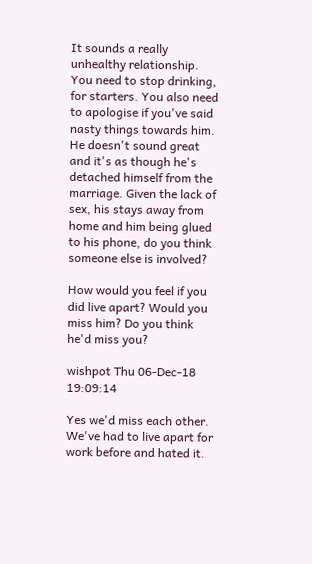It sounds a really unhealthy relationship. You need to stop drinking, for starters. You also need to apologise if you've said nasty things towards him. He doesn't sound great and it's as though he's detached himself from the marriage. Given the lack of sex, his stays away from home and him being glued to his phone, do you think someone else is involved?

How would you feel if you did live apart? Would you miss him? Do you think he'd miss you?

wishpot Thu 06-Dec-18 19:09:14

Yes we'd miss each other. We've had to live apart for work before and hated it.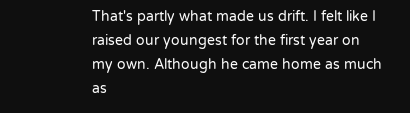That's partly what made us drift. I felt like I raised our youngest for the first year on my own. Although he came home as much as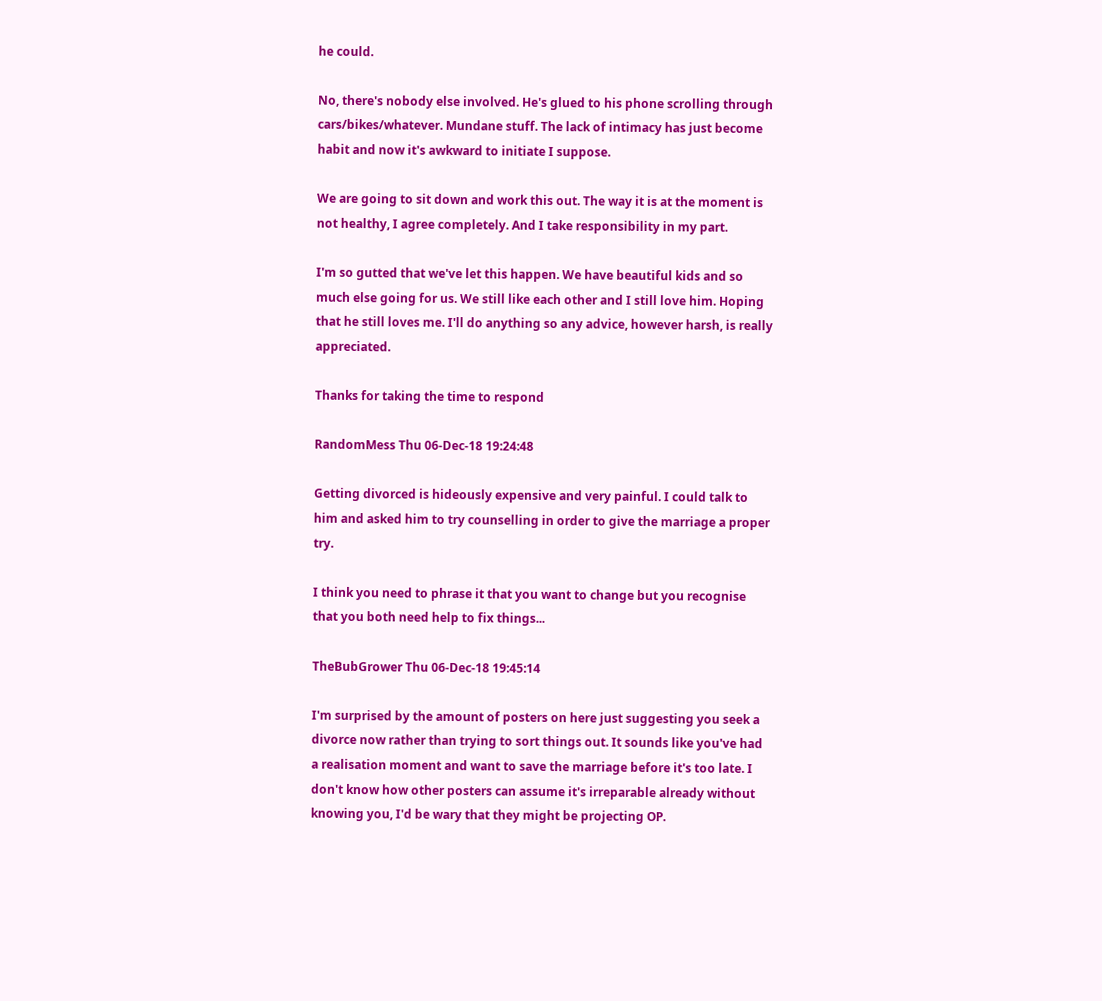he could.

No, there's nobody else involved. He's glued to his phone scrolling through cars/bikes/whatever. Mundane stuff. The lack of intimacy has just become habit and now it's awkward to initiate I suppose.

We are going to sit down and work this out. The way it is at the moment is not healthy, I agree completely. And I take responsibility in my part.

I'm so gutted that we've let this happen. We have beautiful kids and so much else going for us. We still like each other and I still love him. Hoping that he still loves me. I'll do anything so any advice, however harsh, is really appreciated.

Thanks for taking the time to respond

RandomMess Thu 06-Dec-18 19:24:48

Getting divorced is hideously expensive and very painful. I could talk to him and asked him to try counselling in order to give the marriage a proper try.

I think you need to phrase it that you want to change but you recognise that you both need help to fix things...

TheBubGrower Thu 06-Dec-18 19:45:14

I'm surprised by the amount of posters on here just suggesting you seek a divorce now rather than trying to sort things out. It sounds like you've had a realisation moment and want to save the marriage before it's too late. I don't know how other posters can assume it's irreparable already without knowing you, I'd be wary that they might be projecting OP.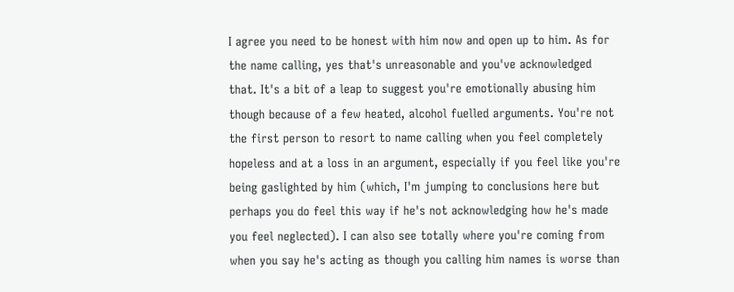I agree you need to be honest with him now and open up to him. As for the name calling, yes that's unreasonable and you've acknowledged that. It's a bit of a leap to suggest you're emotionally abusing him though because of a few heated, alcohol fuelled arguments. You're not the first person to resort to name calling when you feel completely hopeless and at a loss in an argument, especially if you feel like you're being gaslighted by him (which, I'm jumping to conclusions here but perhaps you do feel this way if he's not acknowledging how he's made you feel neglected). I can also see totally where you're coming from when you say he's acting as though you calling him names is worse than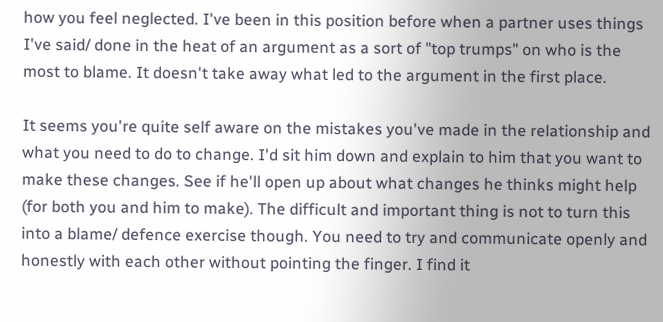how you feel neglected. I've been in this position before when a partner uses things I've said/ done in the heat of an argument as a sort of "top trumps" on who is the most to blame. It doesn't take away what led to the argument in the first place.

It seems you're quite self aware on the mistakes you've made in the relationship and what you need to do to change. I'd sit him down and explain to him that you want to make these changes. See if he'll open up about what changes he thinks might help (for both you and him to make). The difficult and important thing is not to turn this into a blame/ defence exercise though. You need to try and communicate openly and honestly with each other without pointing the finger. I find it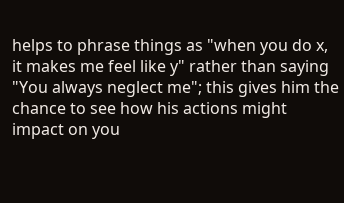helps to phrase things as "when you do x, it makes me feel like y" rather than saying "You always neglect me"; this gives him the chance to see how his actions might impact on you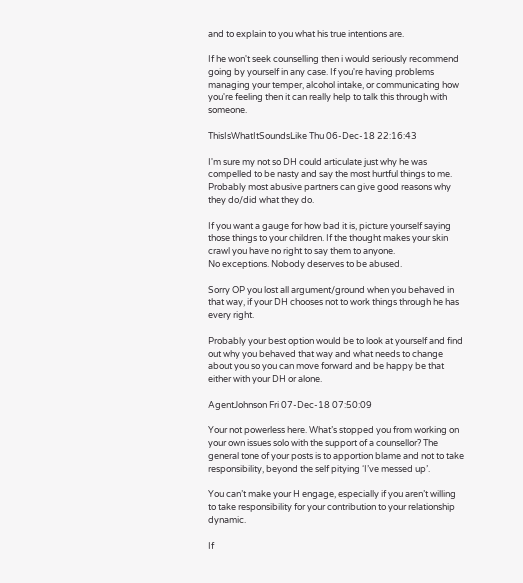and to explain to you what his true intentions are.

If he won't seek counselling then i would seriously recommend going by yourself in any case. If you're having problems managing your temper, alcohol intake, or communicating how you're feeling then it can really help to talk this through with someone.

ThisIsWhatItSoundsLike Thu 06-Dec-18 22:16:43

I'm sure my not so DH could articulate just why he was compelled to be nasty and say the most hurtful things to me. Probably most abusive partners can give good reasons why they do/did what they do.

If you want a gauge for how bad it is, picture yourself saying those things to your children. If the thought makes your skin crawl you have no right to say them to anyone.
No exceptions. Nobody deserves to be abused.

Sorry OP you lost all argument/ground when you behaved in that way, if your DH chooses not to work things through he has every right.

Probably your best option would be to look at yourself and find out why you behaved that way and what needs to change about you so you can move forward and be happy be that either with your DH or alone.

AgentJohnson Fri 07-Dec-18 07:50:09

Your not powerless here. What’s stopped you from working on your own issues solo with the support of a counsellor? The general tone of your posts is to apportion blame and not to take responsibility, beyond the self pitying ‘I’ve messed up’.

You can’t make your H engage, especially if you aren’t willing to take responsibility for your contribution to your relationship dynamic.

If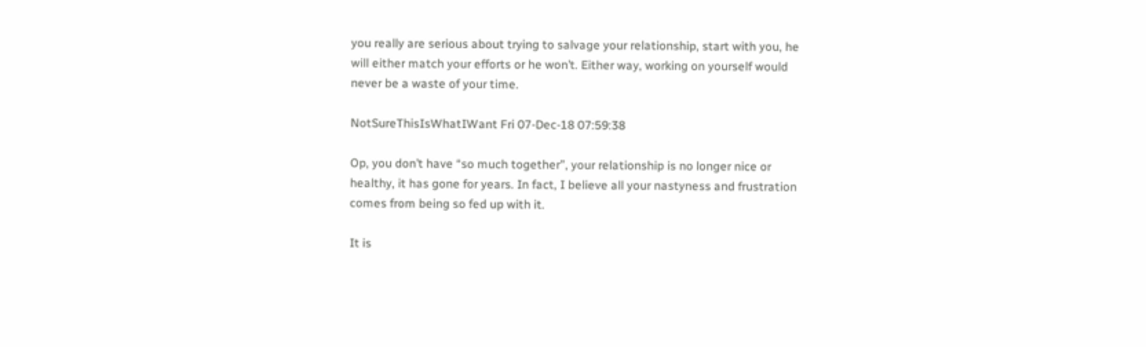you really are serious about trying to salvage your relationship, start with you, he will either match your efforts or he won’t. Either way, working on yourself would never be a waste of your time.

NotSureThisIsWhatIWant Fri 07-Dec-18 07:59:38

Op, you don’t have “so much together”, your relationship is no longer nice or healthy, it has gone for years. In fact, I believe all your nastyness and frustration comes from being so fed up with it.

It is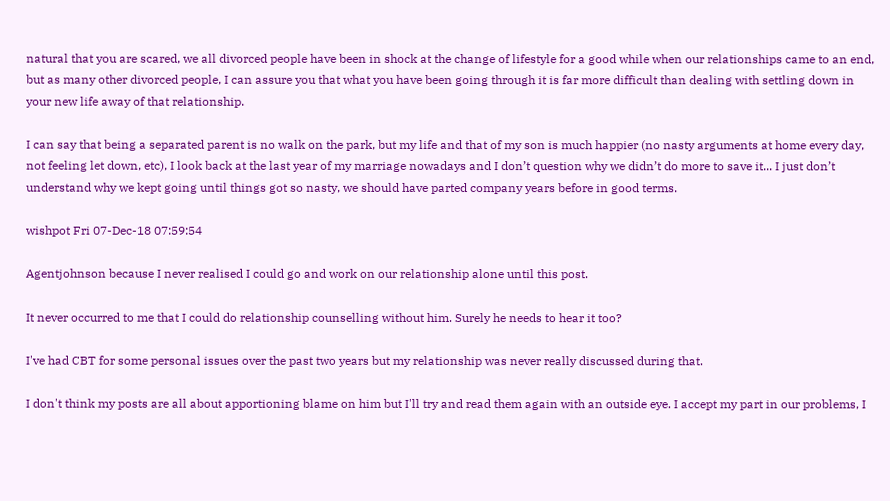natural that you are scared, we all divorced people have been in shock at the change of lifestyle for a good while when our relationships came to an end, but as many other divorced people, I can assure you that what you have been going through it is far more difficult than dealing with settling down in your new life away of that relationship.

I can say that being a separated parent is no walk on the park, but my life and that of my son is much happier (no nasty arguments at home every day, not feeling let down, etc), I look back at the last year of my marriage nowadays and I don’t question why we didn’t do more to save it... I just don’t understand why we kept going until things got so nasty, we should have parted company years before in good terms.

wishpot Fri 07-Dec-18 07:59:54

Agentjohnson because I never realised I could go and work on our relationship alone until this post.

It never occurred to me that I could do relationship counselling without him. Surely he needs to hear it too?

I've had CBT for some personal issues over the past two years but my relationship was never really discussed during that.

I don't think my posts are all about apportioning blame on him but I'll try and read them again with an outside eye. I accept my part in our problems, I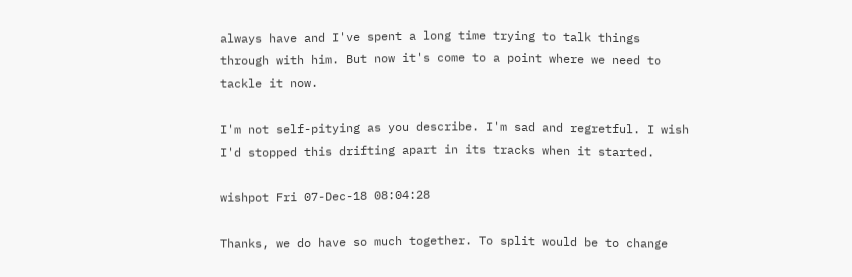always have and I've spent a long time trying to talk things through with him. But now it's come to a point where we need to tackle it now.

I'm not self-pitying as you describe. I'm sad and regretful. I wish I'd stopped this drifting apart in its tracks when it started.

wishpot Fri 07-Dec-18 08:04:28

Thanks, we do have so much together. To split would be to change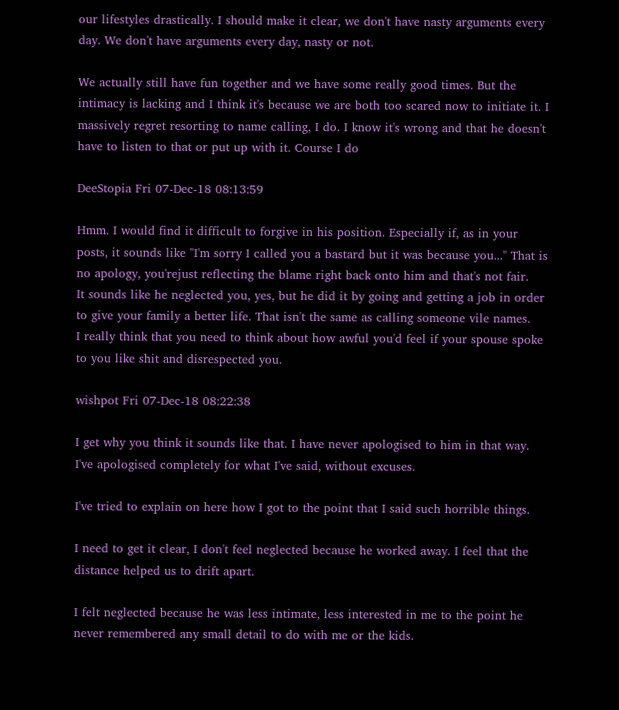our lifestyles drastically. I should make it clear, we don't have nasty arguments every day. We don't have arguments every day, nasty or not.

We actually still have fun together and we have some really good times. But the intimacy is lacking and I think it's because we are both too scared now to initiate it. I massively regret resorting to name calling, I do. I know it's wrong and that he doesn't have to listen to that or put up with it. Course I do

DeeStopia Fri 07-Dec-18 08:13:59

Hmm. I would find it difficult to forgive in his position. Especially if, as in your posts, it sounds like "I'm sorry I called you a bastard but it was because you..." That is no apology, you'rejust reflecting the blame right back onto him and that's not fair.
It sounds like he neglected you, yes, but he did it by going and getting a job in order to give your family a better life. That isn't the same as calling someone vile names.
I really think that you need to think about how awful you'd feel if your spouse spoke to you like shit and disrespected you.

wishpot Fri 07-Dec-18 08:22:38

I get why you think it sounds like that. I have never apologised to him in that way. I've apologised completely for what I've said, without excuses.

I've tried to explain on here how I got to the point that I said such horrible things.

I need to get it clear, I don't feel neglected because he worked away. I feel that the distance helped us to drift apart.

I felt neglected because he was less intimate, less interested in me to the point he never remembered any small detail to do with me or the kids.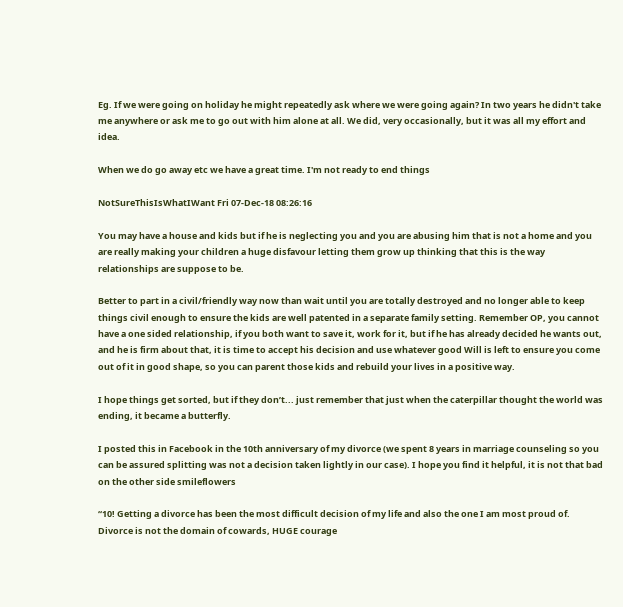Eg. If we were going on holiday he might repeatedly ask where we were going again? In two years he didn't take me anywhere or ask me to go out with him alone at all. We did, very occasionally, but it was all my effort and idea.

When we do go away etc we have a great time. I'm not ready to end things

NotSureThisIsWhatIWant Fri 07-Dec-18 08:26:16

You may have a house and kids but if he is neglecting you and you are abusing him that is not a home and you are really making your children a huge disfavour letting them grow up thinking that this is the way relationships are suppose to be.

Better to part in a civil/friendly way now than wait until you are totally destroyed and no longer able to keep things civil enough to ensure the kids are well patented in a separate family setting. Remember OP, you cannot have a one sided relationship, if you both want to save it, work for it, but if he has already decided he wants out, and he is firm about that, it is time to accept his decision and use whatever good Will is left to ensure you come out of it in good shape, so you can parent those kids and rebuild your lives in a positive way.

I hope things get sorted, but if they don’t... just remember that just when the caterpillar thought the world was ending, it became a butterfly.

I posted this in Facebook in the 10th anniversary of my divorce (we spent 8 years in marriage counseling so you can be assured splitting was not a decision taken lightly in our case). I hope you find it helpful, it is not that bad on the other side smileflowers

“10! Getting a divorce has been the most difficult decision of my life and also the one I am most proud of. Divorce is not the domain of cowards, HUGE courage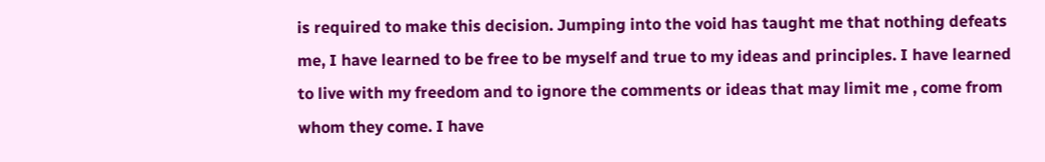is required to make this decision. Jumping into the void has taught me that nothing defeats me, I have learned to be free to be myself and true to my ideas and principles. I have learned to live with my freedom and to ignore the comments or ideas that may limit me , come from whom they come. I have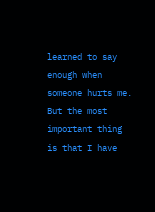learned to say enough when someone hurts me. But the most important thing is that I have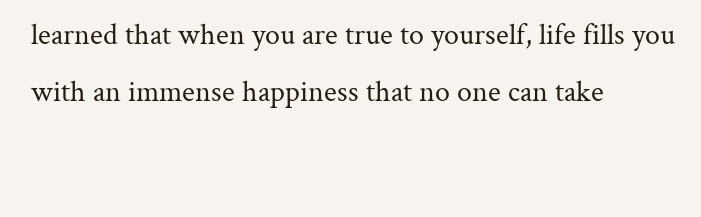learned that when you are true to yourself, life fills you with an immense happiness that no one can take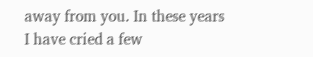away from you. In these years I have cried a few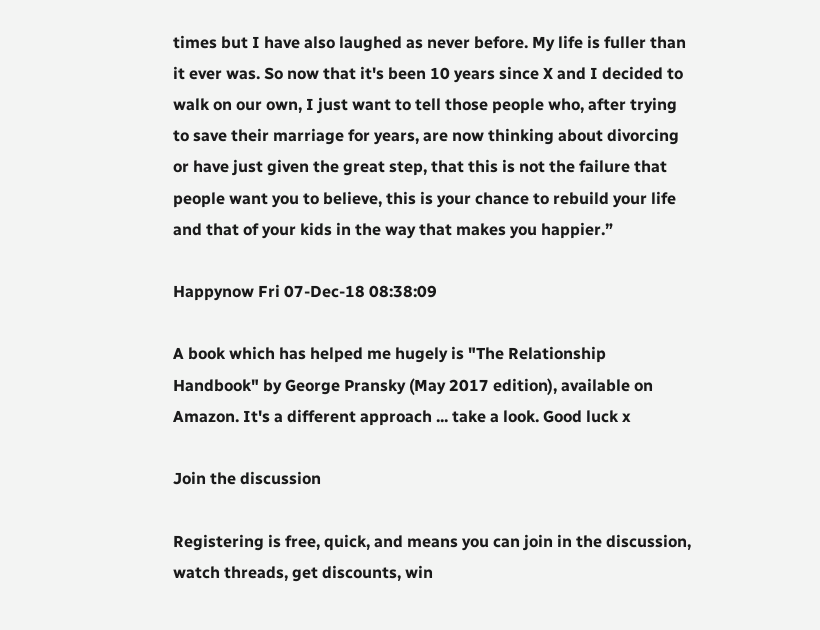times but I have also laughed as never before. My life is fuller than it ever was. So now that it's been 10 years since X and I decided to walk on our own, I just want to tell those people who, after trying to save their marriage for years, are now thinking about divorcing or have just given the great step, that this is not the failure that people want you to believe, this is your chance to rebuild your life and that of your kids in the way that makes you happier.”

Happynow Fri 07-Dec-18 08:38:09

A book which has helped me hugely is "The Relationship Handbook" by George Pransky (May 2017 edition), available on Amazon. It's a different approach ... take a look. Good luck x

Join the discussion

Registering is free, quick, and means you can join in the discussion, watch threads, get discounts, win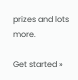prizes and lots more.

Get started »